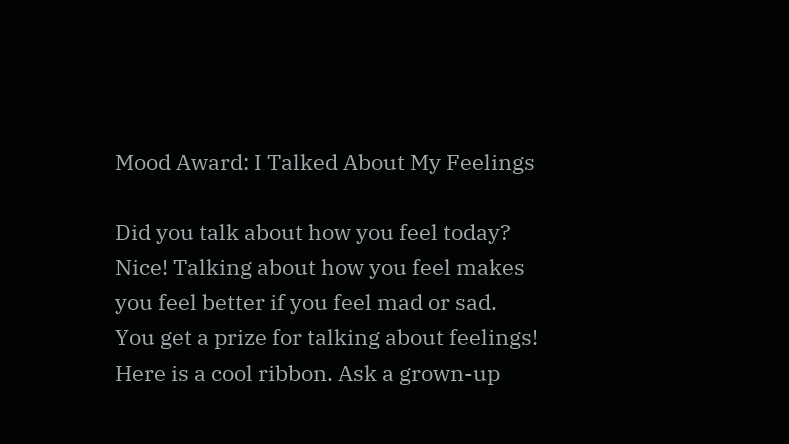Mood Award: I Talked About My Feelings

Did you talk about how you feel today? Nice! Talking about how you feel makes you feel better if you feel mad or sad. You get a prize for talking about feelings! Here is a cool ribbon. Ask a grown-up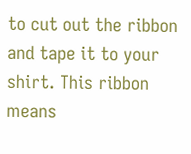to cut out the ribbon and tape it to your shirt. This ribbon means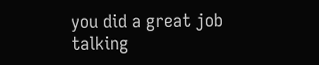you did a great job talking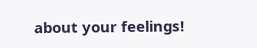about your feelings!